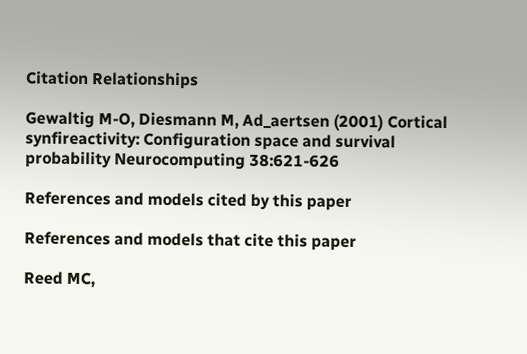Citation Relationships

Gewaltig M-O, Diesmann M, Ad_aertsen (2001) Cortical synfireactivity: Configuration space and survival probability Neurocomputing 38:621-626

References and models cited by this paper

References and models that cite this paper

Reed MC,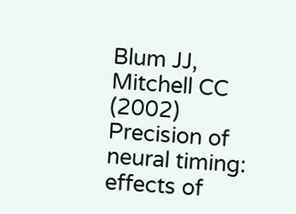Blum JJ, Mitchell CC (2002) Precision of neural timing: effects of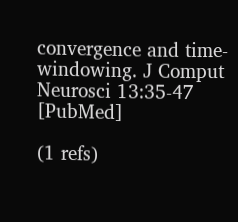convergence and time-windowing. J Comput Neurosci 13:35-47 [PubMed]

(1 refs)